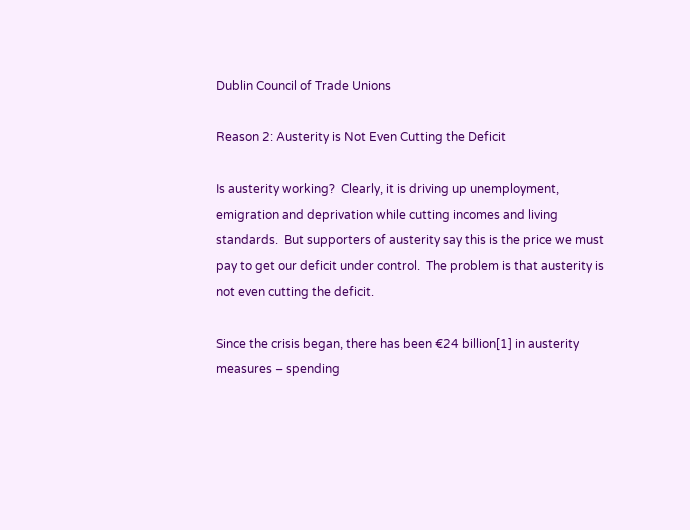Dublin Council of Trade Unions

Reason 2: Austerity is Not Even Cutting the Deficit

Is austerity working?  Clearly, it is driving up unemployment, emigration and deprivation while cutting incomes and living standards.  But supporters of austerity say this is the price we must pay to get our deficit under control.  The problem is that austerity is not even cutting the deficit.

Since the crisis began, there has been €24 billion[1] in austerity measures – spending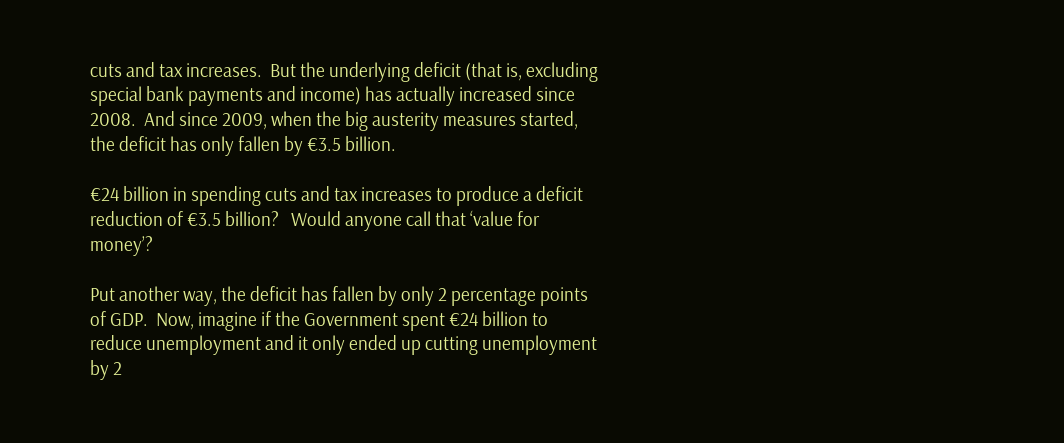cuts and tax increases.  But the underlying deficit (that is, excluding special bank payments and income) has actually increased since 2008.  And since 2009, when the big austerity measures started, the deficit has only fallen by €3.5 billion.

€24 billion in spending cuts and tax increases to produce a deficit reduction of €3.5 billion?   Would anyone call that ‘value for money’?

Put another way, the deficit has fallen by only 2 percentage points of GDP.  Now, imagine if the Government spent €24 billion to reduce unemployment and it only ended up cutting unemployment by 2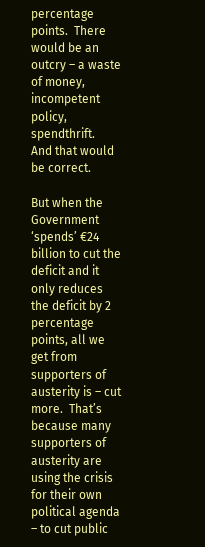percentage points.  There would be an outcry – a waste of money, incompetent policy, spendthrift.    And that would be correct.

But when the Government ‘spends’ €24 billion to cut the deficit and it only reduces the deficit by 2 percentage points, all we get from supporters of austerity is – cut more.  That’s because many supporters of austerity are using the crisis for their own political agenda – to cut public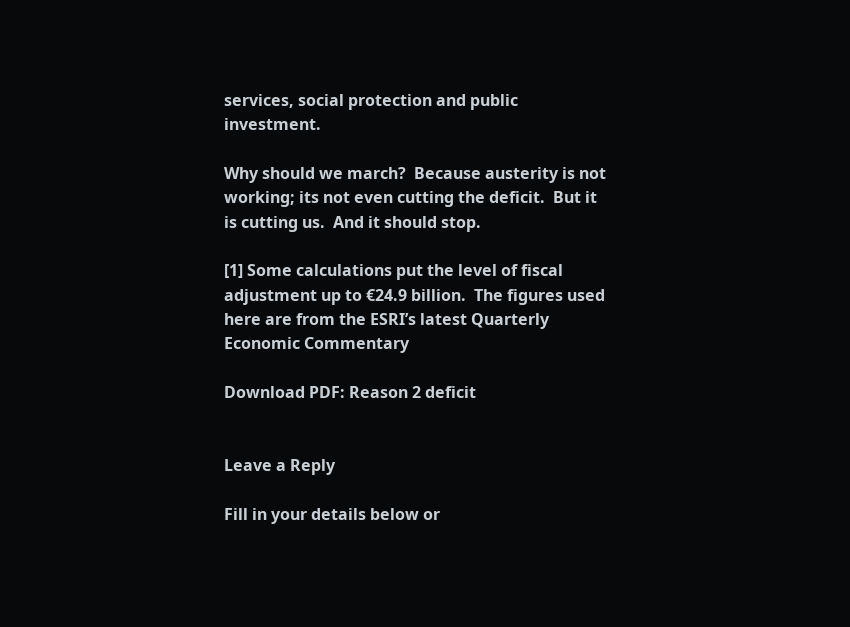services, social protection and public investment.

Why should we march?  Because austerity is not working; its not even cutting the deficit.  But it is cutting us.  And it should stop.

[1] Some calculations put the level of fiscal adjustment up to €24.9 billion.  The figures used here are from the ESRI’s latest Quarterly Economic Commentary

Download PDF: Reason 2 deficit


Leave a Reply

Fill in your details below or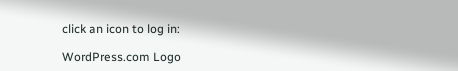click an icon to log in:

WordPress.com Logo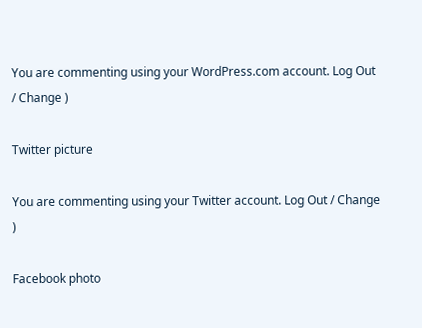You are commenting using your WordPress.com account. Log Out / Change )

Twitter picture

You are commenting using your Twitter account. Log Out / Change )

Facebook photo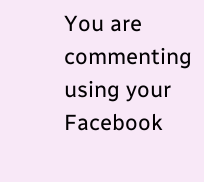You are commenting using your Facebook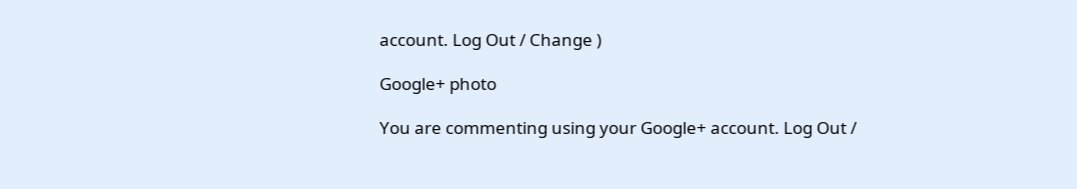account. Log Out / Change )

Google+ photo

You are commenting using your Google+ account. Log Out /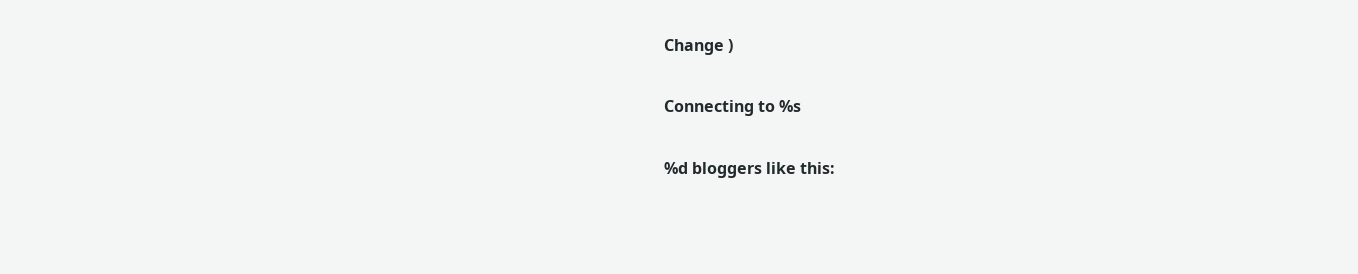Change )

Connecting to %s

%d bloggers like this: